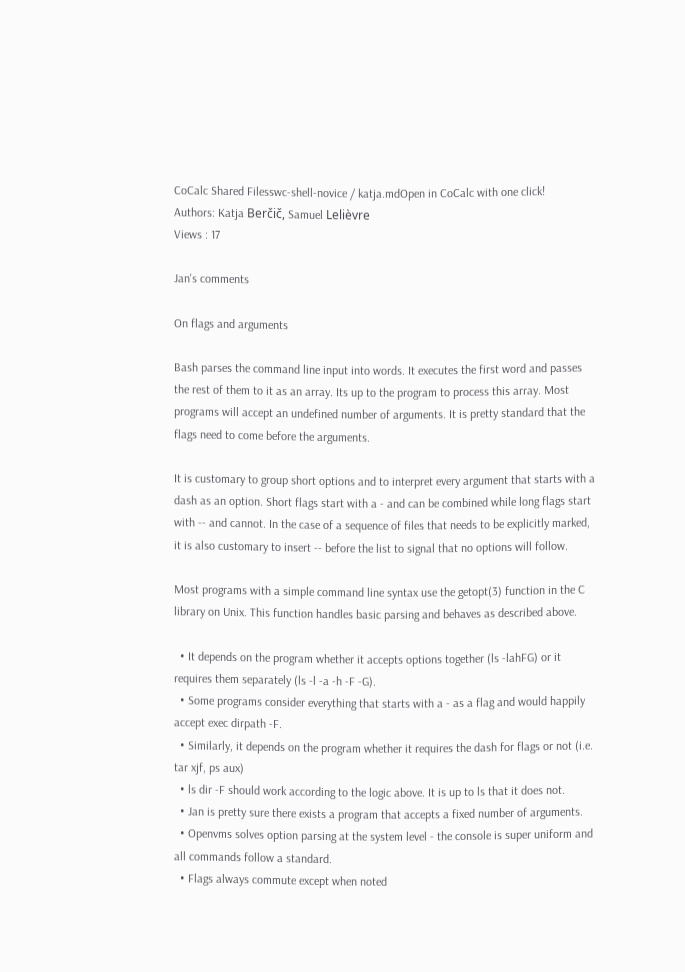CoCalc Shared Filesswc-shell-novice / katja.mdOpen in CoCalc with one click!
Authors: Katja Berčič, Samuel Lelièvre
Views : 17

Jan's comments

On flags and arguments

Bash parses the command line input into words. It executes the first word and passes the rest of them to it as an array. Its up to the program to process this array. Most programs will accept an undefined number of arguments. It is pretty standard that the flags need to come before the arguments.

It is customary to group short options and to interpret every argument that starts with a dash as an option. Short flags start with a - and can be combined while long flags start with -- and cannot. In the case of a sequence of files that needs to be explicitly marked, it is also customary to insert -- before the list to signal that no options will follow.

Most programs with a simple command line syntax use the getopt(3) function in the C library on Unix. This function handles basic parsing and behaves as described above.

  • It depends on the program whether it accepts options together (ls -lahFG) or it requires them separately (ls -l -a -h -F -G).
  • Some programs consider everything that starts with a - as a flag and would happily accept exec dirpath -F.
  • Similarly, it depends on the program whether it requires the dash for flags or not (i.e. tar xjf, ps aux)
  • ls dir -F should work according to the logic above. It is up to ls that it does not.
  • Jan is pretty sure there exists a program that accepts a fixed number of arguments.
  • Openvms solves option parsing at the system level - the console is super uniform and all commands follow a standard.
  • Flags always commute except when noted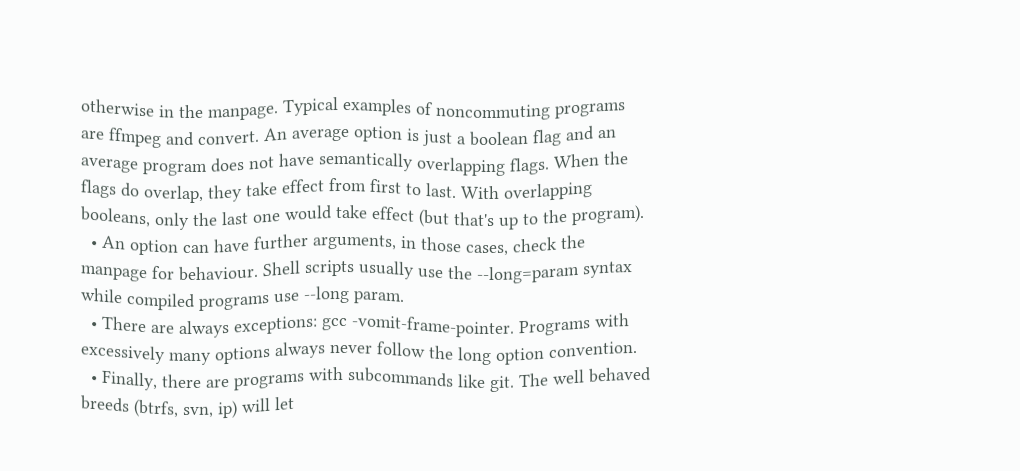otherwise in the manpage. Typical examples of noncommuting programs are ffmpeg and convert. An average option is just a boolean flag and an average program does not have semantically overlapping flags. When the flags do overlap, they take effect from first to last. With overlapping booleans, only the last one would take effect (but that's up to the program).
  • An option can have further arguments, in those cases, check the manpage for behaviour. Shell scripts usually use the --long=param syntax while compiled programs use --long param.
  • There are always exceptions: gcc -vomit-frame-pointer. Programs with excessively many options always never follow the long option convention.
  • Finally, there are programs with subcommands like git. The well behaved breeds (btrfs, svn, ip) will let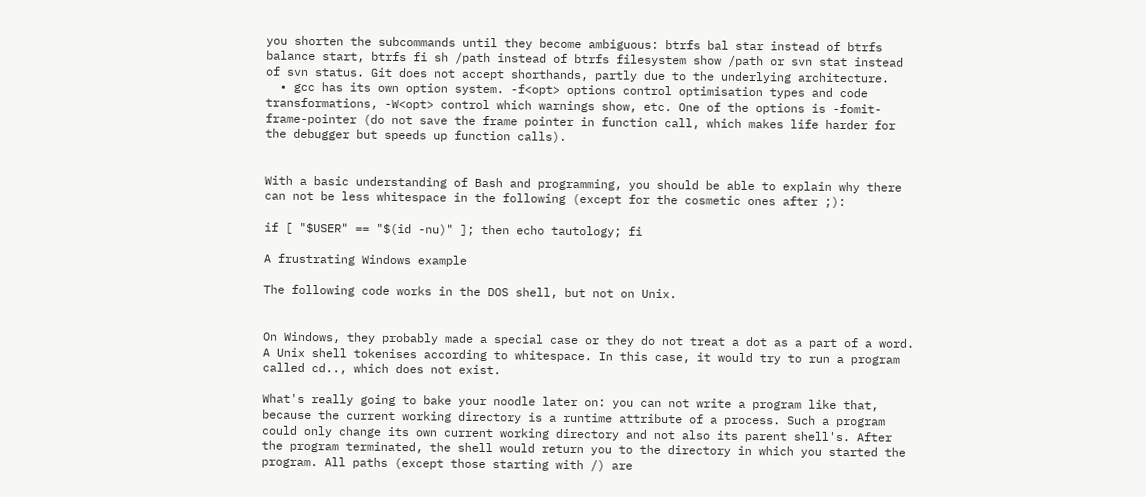you shorten the subcommands until they become ambiguous: btrfs bal star instead of btrfs balance start, btrfs fi sh /path instead of btrfs filesystem show /path or svn stat instead of svn status. Git does not accept shorthands, partly due to the underlying architecture.
  • gcc has its own option system. -f<opt> options control optimisation types and code transformations, -W<opt> control which warnings show, etc. One of the options is -fomit-frame-pointer (do not save the frame pointer in function call, which makes life harder for the debugger but speeds up function calls).


With a basic understanding of Bash and programming, you should be able to explain why there can not be less whitespace in the following (except for the cosmetic ones after ;):

if [ "$USER" == "$(id -nu)" ]; then echo tautology; fi

A frustrating Windows example

The following code works in the DOS shell, but not on Unix.


On Windows, they probably made a special case or they do not treat a dot as a part of a word. A Unix shell tokenises according to whitespace. In this case, it would try to run a program called cd.., which does not exist.

What's really going to bake your noodle later on: you can not write a program like that, because the current working directory is a runtime attribute of a process. Such a program could only change its own current working directory and not also its parent shell's. After the program terminated, the shell would return you to the directory in which you started the program. All paths (except those starting with /) are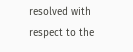resolved with respect to the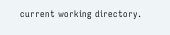current working directory.